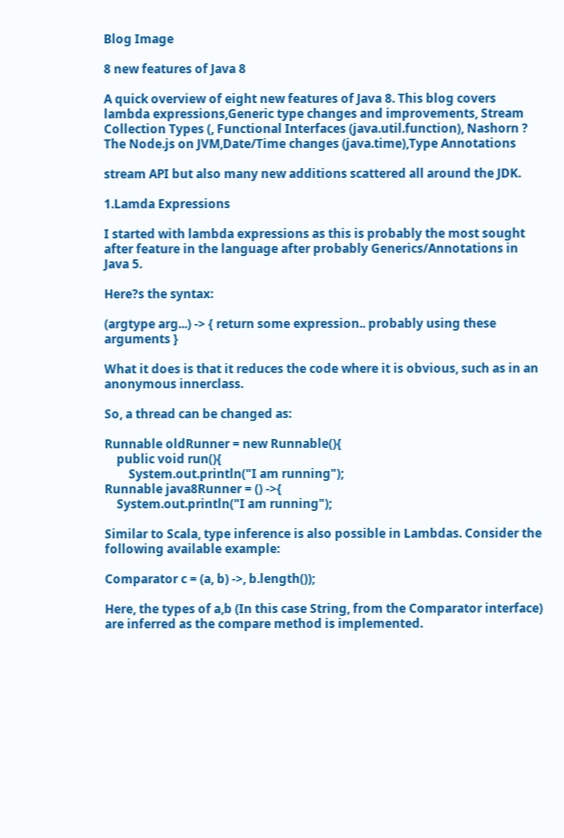Blog Image

8 new features of Java 8

A quick overview of eight new features of Java 8. This blog covers lambda expressions,Generic type changes and improvements, Stream Collection Types (, Functional Interfaces (java.util.function), Nashorn ? The Node.js on JVM,Date/Time changes (java.time),Type Annotations

stream API but also many new additions scattered all around the JDK.

1.Lamda Expressions

I started with lambda expressions as this is probably the most sought after feature in the language after probably Generics/Annotations in Java 5.

Here?s the syntax:

(argtype arg...) -> { return some expression.. probably using these arguments }

What it does is that it reduces the code where it is obvious, such as in an anonymous innerclass.

So, a thread can be changed as:

Runnable oldRunner = new Runnable(){
    public void run(){
        System.out.println("I am running");
Runnable java8Runner = () ->{
    System.out.println("I am running");

Similar to Scala, type inference is also possible in Lambdas. Consider the following available example:

Comparator c = (a, b) ->, b.length());

Here, the types of a,b (In this case String, from the Comparator interface) are inferred as the compare method is implemented.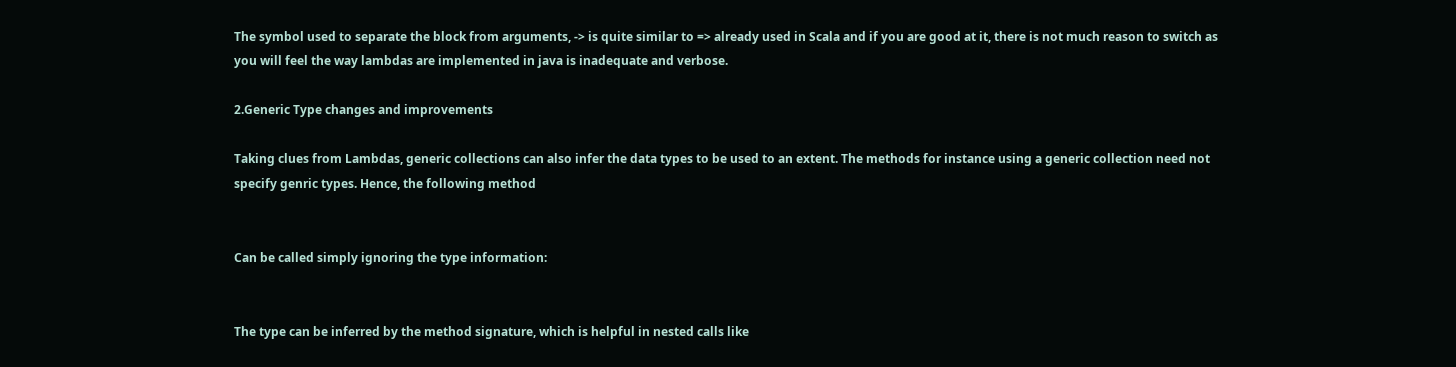The symbol used to separate the block from arguments, -> is quite similar to => already used in Scala and if you are good at it, there is not much reason to switch as you will feel the way lambdas are implemented in java is inadequate and verbose.

2.Generic Type changes and improvements

Taking clues from Lambdas, generic collections can also infer the data types to be used to an extent. The methods for instance using a generic collection need not specify genric types. Hence, the following method


Can be called simply ignoring the type information:


The type can be inferred by the method signature, which is helpful in nested calls like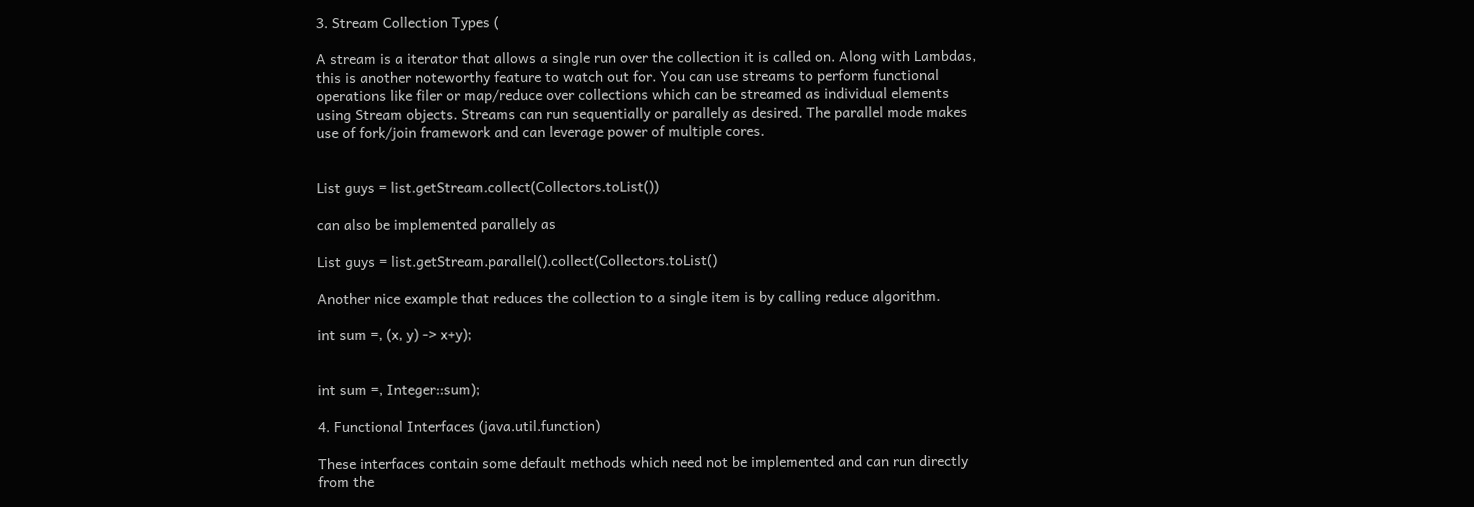3. Stream Collection Types (

A stream is a iterator that allows a single run over the collection it is called on. Along with Lambdas, this is another noteworthy feature to watch out for. You can use streams to perform functional operations like filer or map/reduce over collections which can be streamed as individual elements using Stream objects. Streams can run sequentially or parallely as desired. The parallel mode makes use of fork/join framework and can leverage power of multiple cores.


List guys = list.getStream.collect(Collectors.toList())

can also be implemented parallely as

List guys = list.getStream.parallel().collect(Collectors.toList()

Another nice example that reduces the collection to a single item is by calling reduce algorithm.

int sum =, (x, y) -> x+y);


int sum =, Integer::sum);

4. Functional Interfaces (java.util.function)

These interfaces contain some default methods which need not be implemented and can run directly from the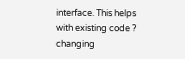interface. This helps with existing code ? changing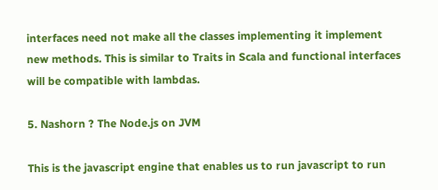interfaces need not make all the classes implementing it implement new methods. This is similar to Traits in Scala and functional interfaces will be compatible with lambdas.

5. Nashorn ? The Node.js on JVM

This is the javascript engine that enables us to run javascript to run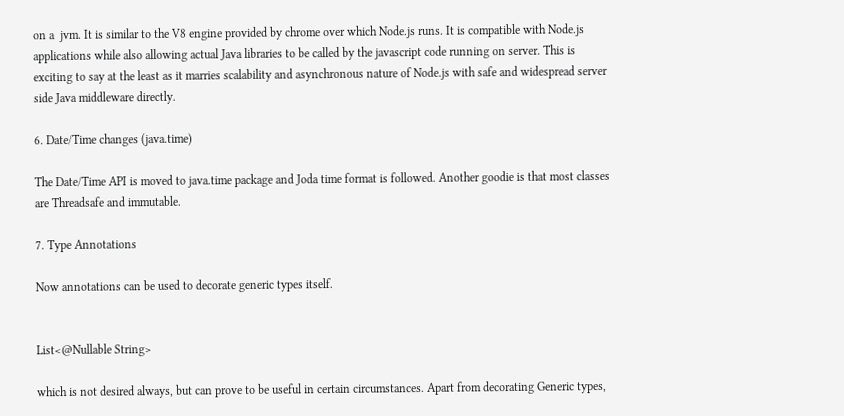on a  jvm. It is similar to the V8 engine provided by chrome over which Node.js runs. It is compatible with Node.js applications while also allowing actual Java libraries to be called by the javascript code running on server. This is exciting to say at the least as it marries scalability and asynchronous nature of Node.js with safe and widespread server side Java middleware directly.

6. Date/Time changes (java.time)

The Date/Time API is moved to java.time package and Joda time format is followed. Another goodie is that most classes are Threadsafe and immutable.

7. Type Annotations

Now annotations can be used to decorate generic types itself.


List<@Nullable String>

which is not desired always, but can prove to be useful in certain circumstances. Apart from decorating Generic types,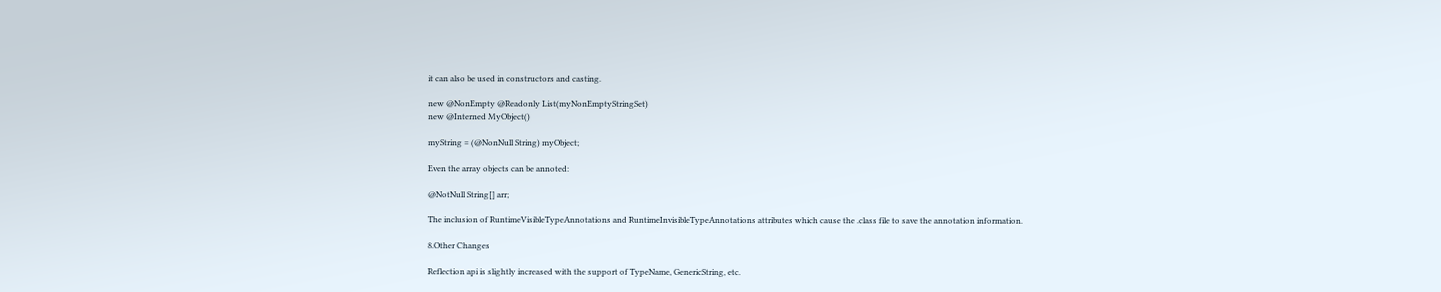it can also be used in constructors and casting.

new @NonEmpty @Readonly List(myNonEmptyStringSet)
new @Interned MyObject()

myString = (@NonNull String) myObject;

Even the array objects can be annoted:

@NotNull String[] arr;

The inclusion of RuntimeVisibleTypeAnnotations and RuntimeInvisibleTypeAnnotations attributes which cause the .class file to save the annotation information.

8.Other Changes

Reflection api is slightly increased with the support of TypeName, GenericString, etc.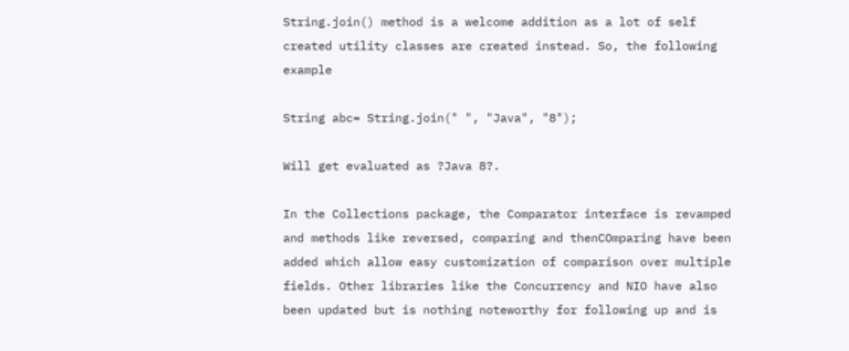String.join() method is a welcome addition as a lot of self created utility classes are created instead. So, the following example

String abc= String.join(" ", "Java", "8");

Will get evaluated as ?Java 8?.

In the Collections package, the Comparator interface is revamped and methods like reversed, comparing and thenCOmparing have been added which allow easy customization of comparison over multiple fields. Other libraries like the Concurrency and NIO have also been updated but is nothing noteworthy for following up and is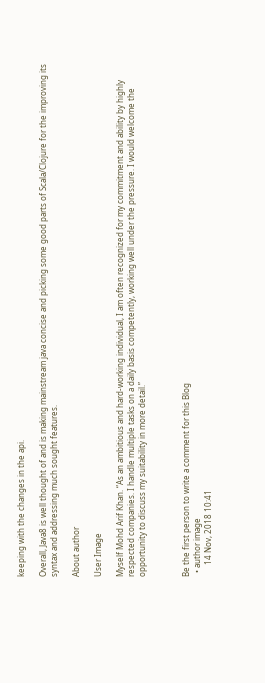keeping with the changes in the api.

Overall, Java8 is well thought of and is making mainstream java concise and picking some good parts of Scala/Clojure for the improving its syntax and addressing much sought features.

About author

User Image

Myself Mohd Arif Khan. “As an ambitious and hard-working individual, I am often recognized for my commitment and ability by highly respected companies. I handle multiple tasks on a daily basis competently, working well under the pressure. I would welcome the opportunity to discuss my suitability in more detail.”



Be the first person to write a comment for this Blog
  • author image
      14 Nov, 2018 10:41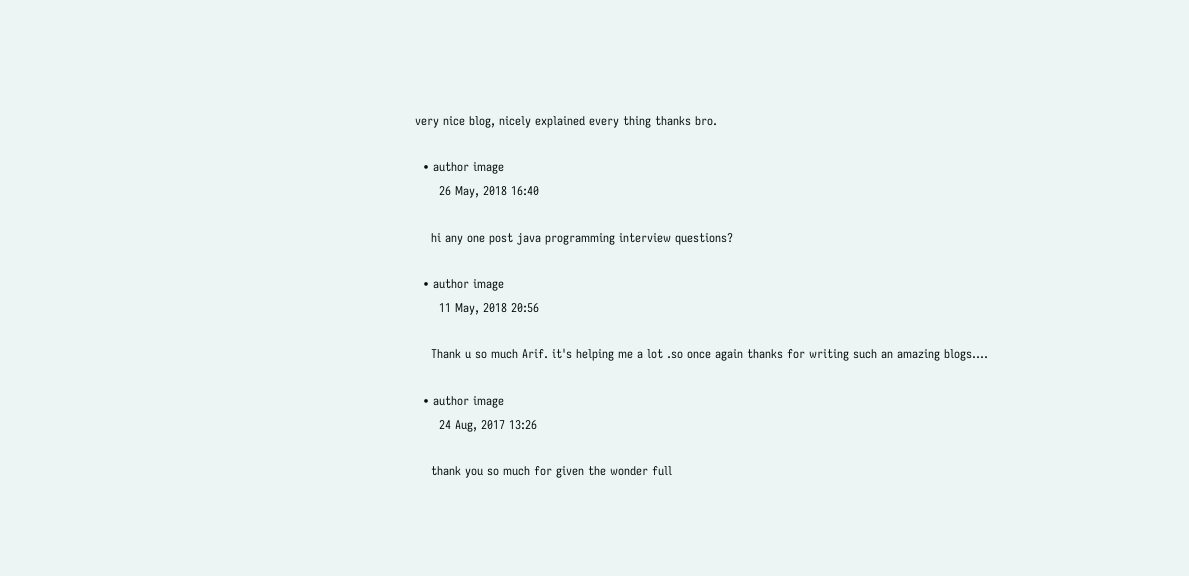very nice blog, nicely explained every thing thanks bro.

  • author image
      26 May, 2018 16:40

    hi any one post java programming interview questions?

  • author image
      11 May, 2018 20:56

    Thank u so much Arif. it's helping me a lot .so once again thanks for writing such an amazing blogs....

  • author image
      24 Aug, 2017 13:26

    thank you so much for given the wonder full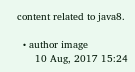content related to java8.

  • author image
      10 Aug, 2017 15:24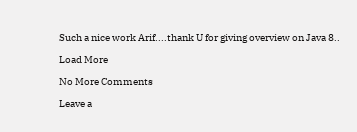Such a nice work Arif....thank U for giving overview on Java 8..

Load More

No More Comments

Leave a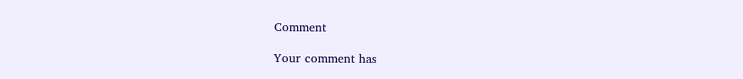Comment

Your comment has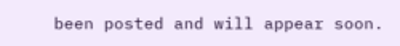been posted and will appear soon.